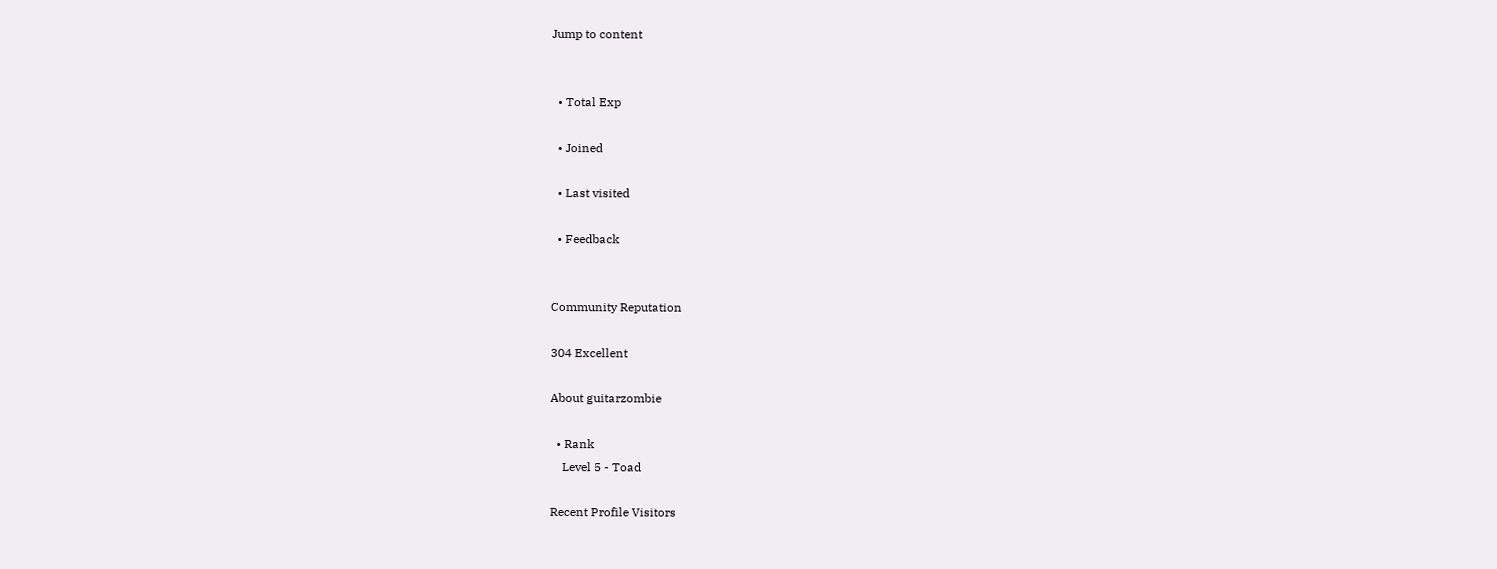Jump to content


  • Total Exp

  • Joined

  • Last visited

  • Feedback


Community Reputation

304 Excellent

About guitarzombie

  • Rank
    Level 5 - Toad

Recent Profile Visitors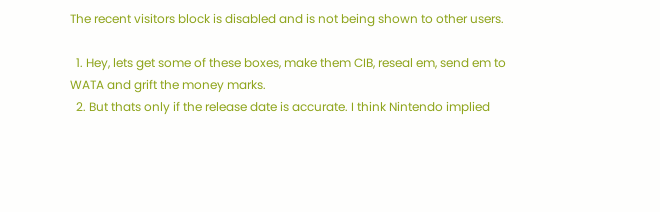The recent visitors block is disabled and is not being shown to other users.

  1. Hey, lets get some of these boxes, make them CIB, reseal em, send em to WATA and grift the money marks.
  2. But thats only if the release date is accurate. I think Nintendo implied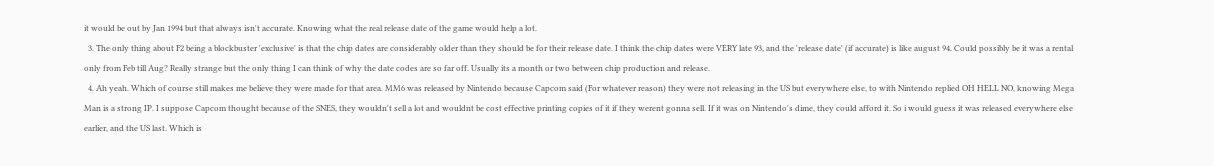it would be out by Jan 1994 but that always isn't accurate. Knowing what the real release date of the game would help a lot.
  3. The only thing about F2 being a blockbuster 'exclusive' is that the chip dates are considerably older than they should be for their release date. I think the chip dates were VERY late 93, and the 'release date' (if accurate) is like august 94. Could possibly be it was a rental only from Feb till Aug? Really strange but the only thing I can think of why the date codes are so far off. Usually its a month or two between chip production and release.
  4. Ah yeah. Which of course still makes me believe they were made for that area. MM6 was released by Nintendo because Capcom said (For whatever reason) they were not releasing in the US but everywhere else, to with Nintendo replied OH HELL NO, knowing Mega Man is a strong IP. I suppose Capcom thought because of the SNES, they wouldn't sell a lot and wouldnt be cost effective printing copies of it if they werent gonna sell. If it was on Nintendo's dime, they could afford it. So i would guess it was released everywhere else earlier, and the US last. Which is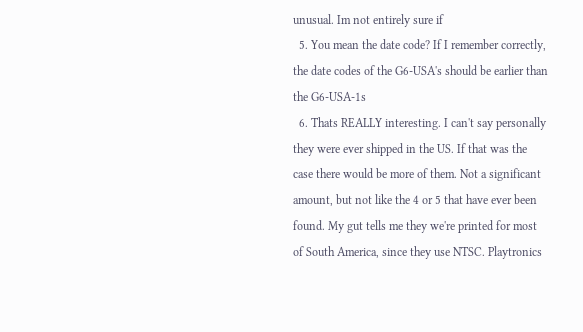unusual. Im not entirely sure if
  5. You mean the date code? If I remember correctly, the date codes of the G6-USA's should be earlier than the G6-USA-1s
  6. Thats REALLY interesting. I can't say personally they were ever shipped in the US. If that was the case there would be more of them. Not a significant amount, but not like the 4 or 5 that have ever been found. My gut tells me they we're printed for most of South America, since they use NTSC. Playtronics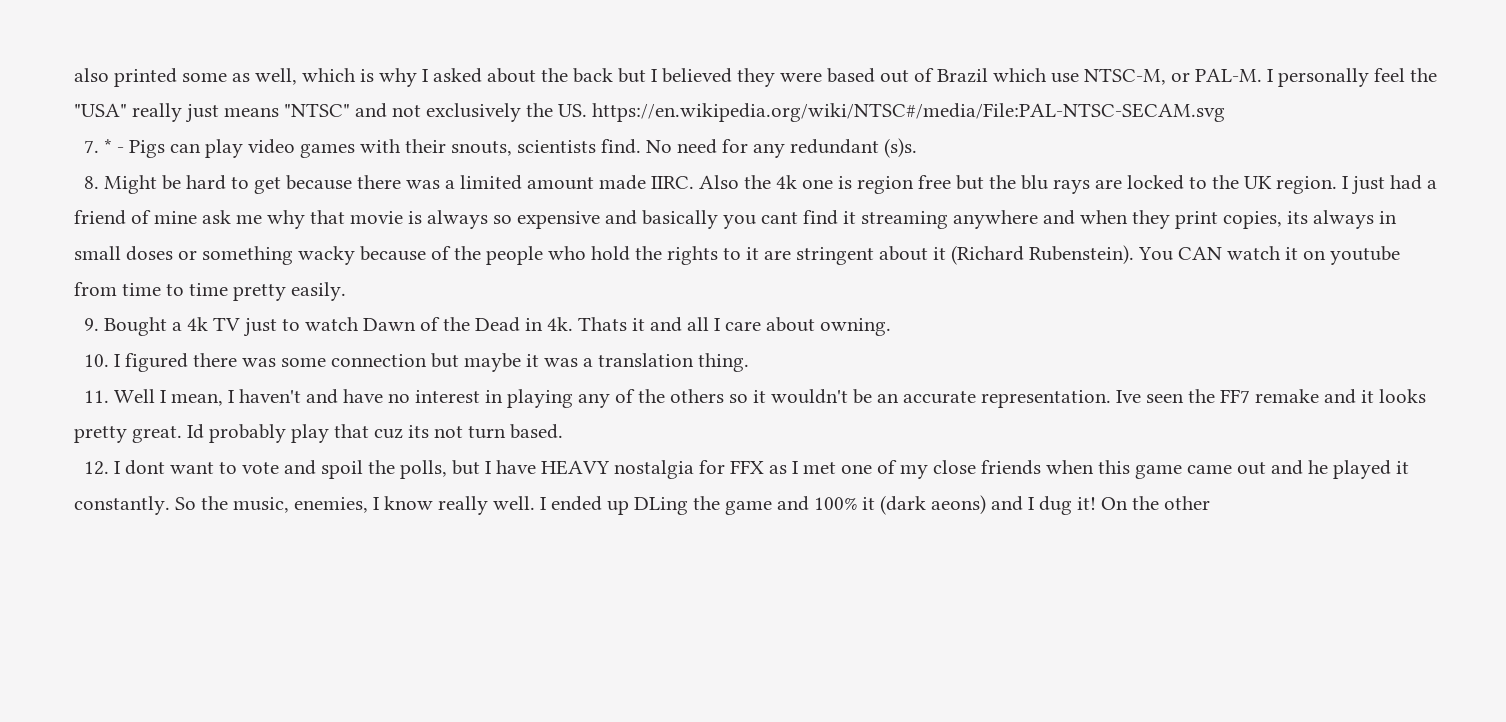also printed some as well, which is why I asked about the back but I believed they were based out of Brazil which use NTSC-M, or PAL-M. I personally feel the "USA" really just means "NTSC" and not exclusively the US. https://en.wikipedia.org/wiki/NTSC#/media/File:PAL-NTSC-SECAM.svg
  7. * - Pigs can play video games with their snouts, scientists find. No need for any redundant (s)s.
  8. Might be hard to get because there was a limited amount made IIRC. Also the 4k one is region free but the blu rays are locked to the UK region. I just had a friend of mine ask me why that movie is always so expensive and basically you cant find it streaming anywhere and when they print copies, its always in small doses or something wacky because of the people who hold the rights to it are stringent about it (Richard Rubenstein). You CAN watch it on youtube from time to time pretty easily.
  9. Bought a 4k TV just to watch Dawn of the Dead in 4k. Thats it and all I care about owning.
  10. I figured there was some connection but maybe it was a translation thing.
  11. Well I mean, I haven't and have no interest in playing any of the others so it wouldn't be an accurate representation. Ive seen the FF7 remake and it looks pretty great. Id probably play that cuz its not turn based.
  12. I dont want to vote and spoil the polls, but I have HEAVY nostalgia for FFX as I met one of my close friends when this game came out and he played it constantly. So the music, enemies, I know really well. I ended up DLing the game and 100% it (dark aeons) and I dug it! On the other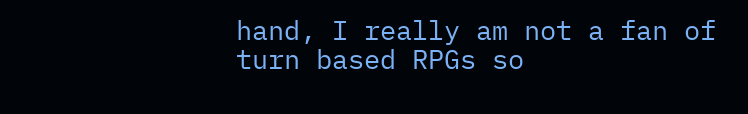hand, I really am not a fan of turn based RPGs so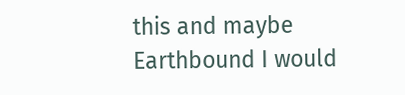this and maybe Earthbound I would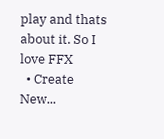play and thats about it. So I love FFX
  • Create New...